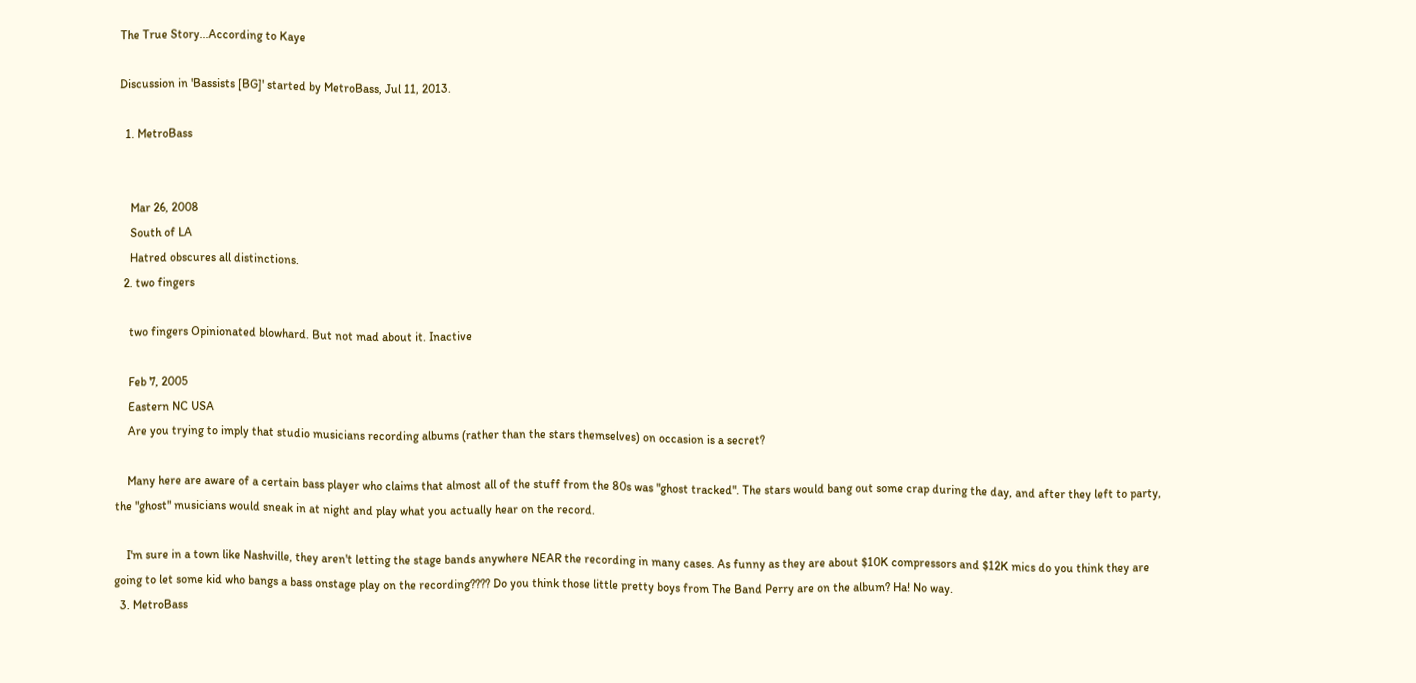The True Story...According to Kaye

Discussion in 'Bassists [BG]' started by MetroBass, Jul 11, 2013.

  1. MetroBass


    Mar 26, 2008
    South of LA
    Hatred obscures all distinctions.
  2. two fingers

    two fingers Opinionated blowhard. But not mad about it. Inactive

    Feb 7, 2005
    Eastern NC USA
    Are you trying to imply that studio musicians recording albums (rather than the stars themselves) on occasion is a secret?

    Many here are aware of a certain bass player who claims that almost all of the stuff from the 80s was "ghost tracked". The stars would bang out some crap during the day, and after they left to party, the "ghost" musicians would sneak in at night and play what you actually hear on the record.

    I'm sure in a town like Nashville, they aren't letting the stage bands anywhere NEAR the recording in many cases. As funny as they are about $10K compressors and $12K mics do you think they are going to let some kid who bangs a bass onstage play on the recording???? Do you think those little pretty boys from The Band Perry are on the album? Ha! No way.
  3. MetroBass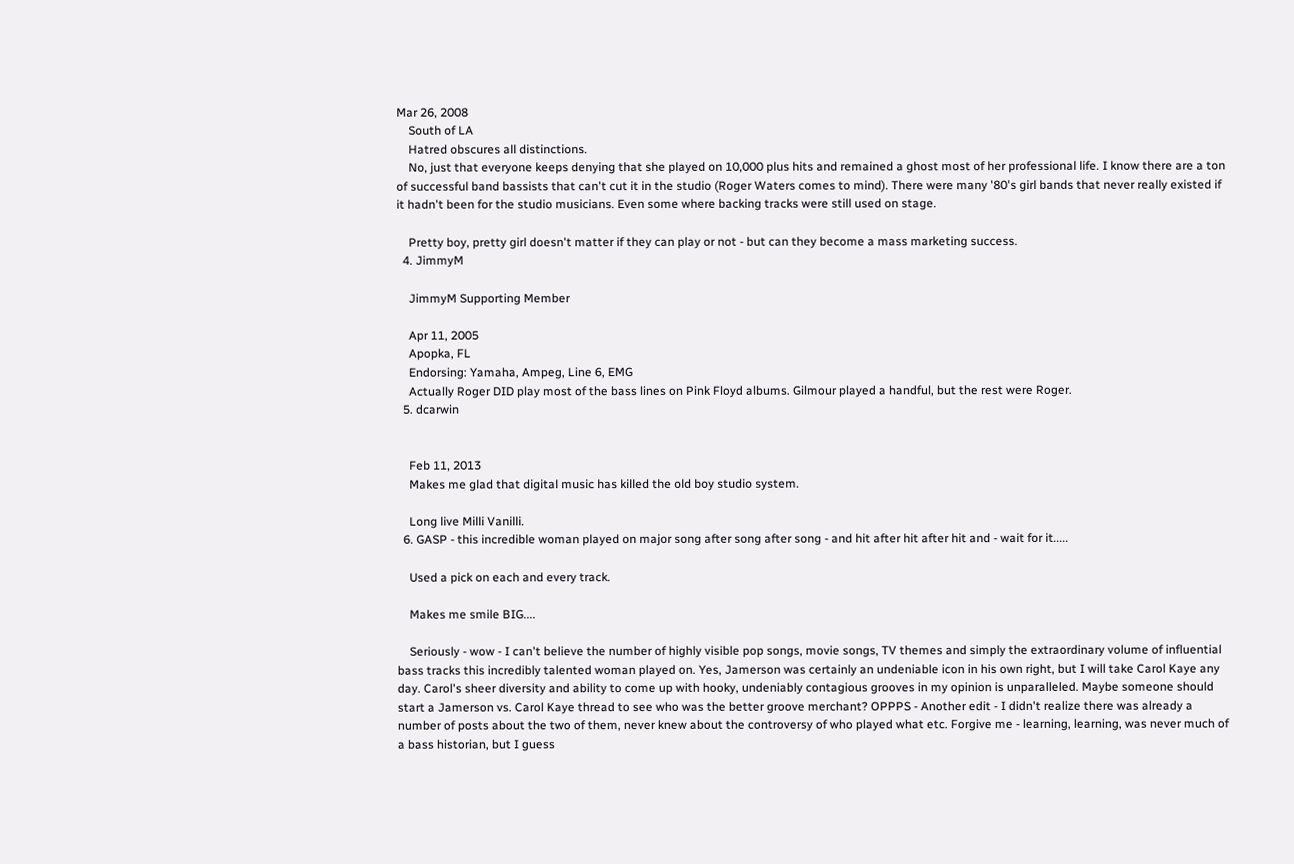Mar 26, 2008
    South of LA
    Hatred obscures all distinctions.
    No, just that everyone keeps denying that she played on 10,000 plus hits and remained a ghost most of her professional life. I know there are a ton of successful band bassists that can't cut it in the studio (Roger Waters comes to mind). There were many '80's girl bands that never really existed if it hadn't been for the studio musicians. Even some where backing tracks were still used on stage.

    Pretty boy, pretty girl doesn't matter if they can play or not - but can they become a mass marketing success.
  4. JimmyM

    JimmyM Supporting Member

    Apr 11, 2005
    Apopka, FL
    Endorsing: Yamaha, Ampeg, Line 6, EMG
    Actually Roger DID play most of the bass lines on Pink Floyd albums. Gilmour played a handful, but the rest were Roger.
  5. dcarwin


    Feb 11, 2013
    Makes me glad that digital music has killed the old boy studio system.

    Long live Milli Vanilli.
  6. GASP - this incredible woman played on major song after song after song - and hit after hit after hit and - wait for it.....

    Used a pick on each and every track.

    Makes me smile BIG....

    Seriously - wow - I can't believe the number of highly visible pop songs, movie songs, TV themes and simply the extraordinary volume of influential bass tracks this incredibly talented woman played on. Yes, Jamerson was certainly an undeniable icon in his own right, but I will take Carol Kaye any day. Carol's sheer diversity and ability to come up with hooky, undeniably contagious grooves in my opinion is unparalleled. Maybe someone should start a Jamerson vs. Carol Kaye thread to see who was the better groove merchant? OPPPS - Another edit - I didn't realize there was already a number of posts about the two of them, never knew about the controversy of who played what etc. Forgive me - learning, learning, was never much of a bass historian, but I guess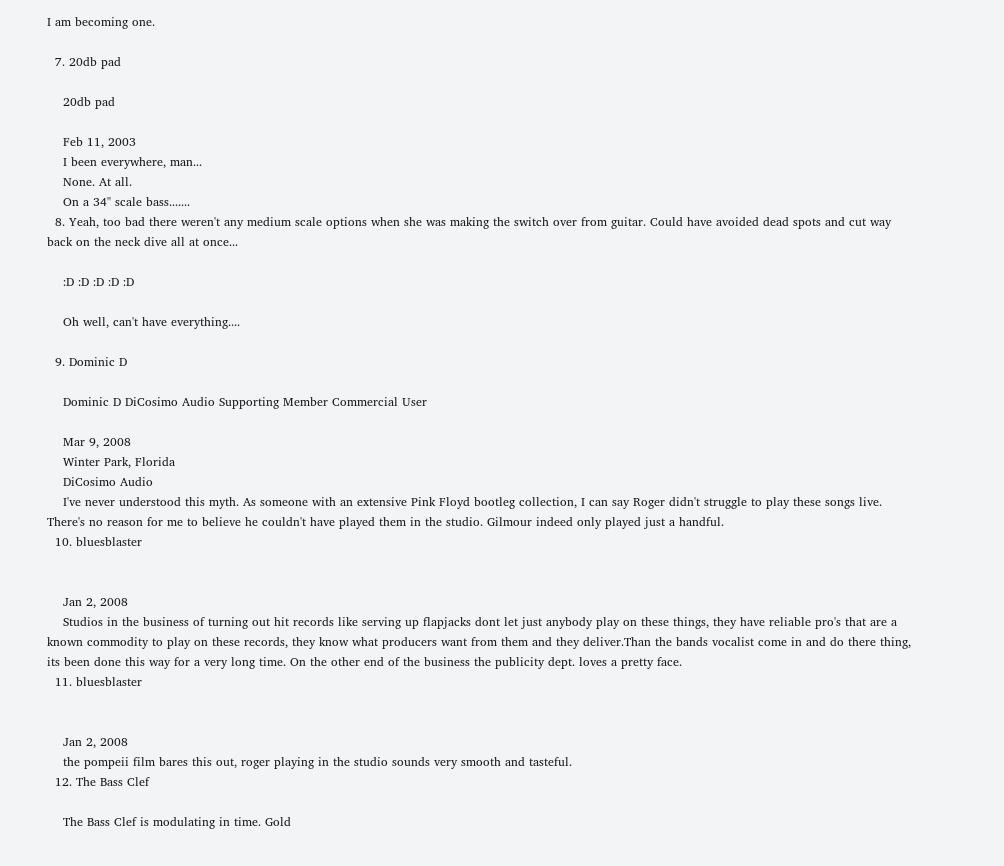I am becoming one.

  7. 20db pad

    20db pad

    Feb 11, 2003
    I been everywhere, man...
    None. At all.
    On a 34" scale bass.......
  8. Yeah, too bad there weren't any medium scale options when she was making the switch over from guitar. Could have avoided dead spots and cut way back on the neck dive all at once...

    :D :D :D :D :D

    Oh well, can't have everything....

  9. Dominic D

    Dominic D DiCosimo Audio Supporting Member Commercial User

    Mar 9, 2008
    Winter Park, Florida
    DiCosimo Audio
    I've never understood this myth. As someone with an extensive Pink Floyd bootleg collection, I can say Roger didn't struggle to play these songs live. There's no reason for me to believe he couldn't have played them in the studio. Gilmour indeed only played just a handful.
  10. bluesblaster


    Jan 2, 2008
    Studios in the business of turning out hit records like serving up flapjacks dont let just anybody play on these things, they have reliable pro's that are a known commodity to play on these records, they know what producers want from them and they deliver.Than the bands vocalist come in and do there thing, its been done this way for a very long time. On the other end of the business the publicity dept. loves a pretty face.
  11. bluesblaster


    Jan 2, 2008
    the pompeii film bares this out, roger playing in the studio sounds very smooth and tasteful.
  12. The Bass Clef

    The Bass Clef is modulating in time. Gold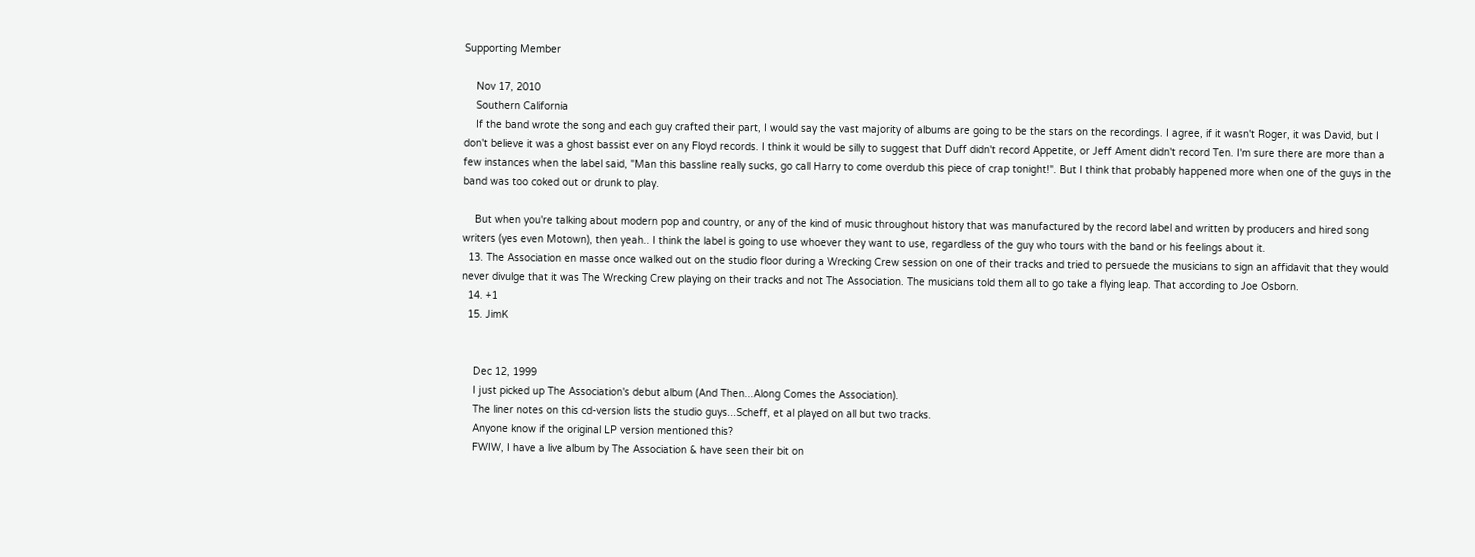Supporting Member

    Nov 17, 2010
    Southern California
    If the band wrote the song and each guy crafted their part, I would say the vast majority of albums are going to be the stars on the recordings. I agree, if it wasn't Roger, it was David, but I don't believe it was a ghost bassist ever on any Floyd records. I think it would be silly to suggest that Duff didn't record Appetite, or Jeff Ament didn't record Ten. I'm sure there are more than a few instances when the label said, "Man this bassline really sucks, go call Harry to come overdub this piece of crap tonight!". But I think that probably happened more when one of the guys in the band was too coked out or drunk to play.

    But when you're talking about modern pop and country, or any of the kind of music throughout history that was manufactured by the record label and written by producers and hired song writers (yes even Motown), then yeah.. I think the label is going to use whoever they want to use, regardless of the guy who tours with the band or his feelings about it.
  13. The Association en masse once walked out on the studio floor during a Wrecking Crew session on one of their tracks and tried to persuede the musicians to sign an affidavit that they would never divulge that it was The Wrecking Crew playing on their tracks and not The Association. The musicians told them all to go take a flying leap. That according to Joe Osborn.
  14. +1
  15. JimK


    Dec 12, 1999
    I just picked up The Association's debut album (And Then...Along Comes the Association).
    The liner notes on this cd-version lists the studio guys...Scheff, et al played on all but two tracks.
    Anyone know if the original LP version mentioned this?
    FWIW, I have a live album by The Association & have seen their bit on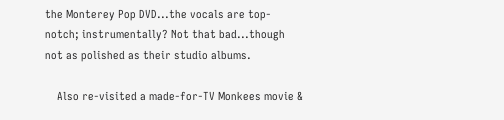the Monterey Pop DVD...the vocals are top-notch; instrumentally? Not that bad...though not as polished as their studio albums.

    Also re-visited a made-for-TV Monkees movie &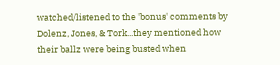watched/listened to the 'bonus' comments by Dolenz, Jones, & Tork...they mentioned how their ballz were being busted when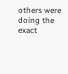others were doing the exact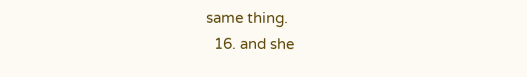same thing.
  16. and she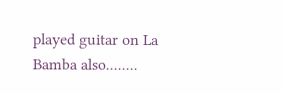played guitar on La Bamba also........